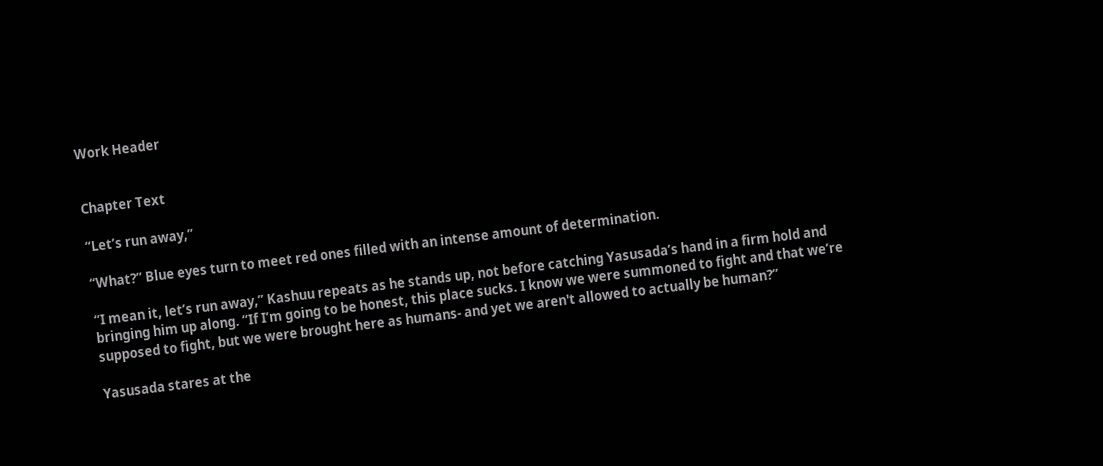Work Header


Chapter Text

“Let’s run away,”

“What?” Blue eyes turn to meet red ones filled with an intense amount of determination.

“I mean it, let’s run away,” Kashuu repeats as he stands up, not before catching Yasusada’s hand in a firm hold and bringing him up along. “If I’m going to be honest, this place sucks. I know we were summoned to fight and that we’re supposed to fight, but we were brought here as humans- and yet we aren't allowed to actually be human?”

Yasusada stares at the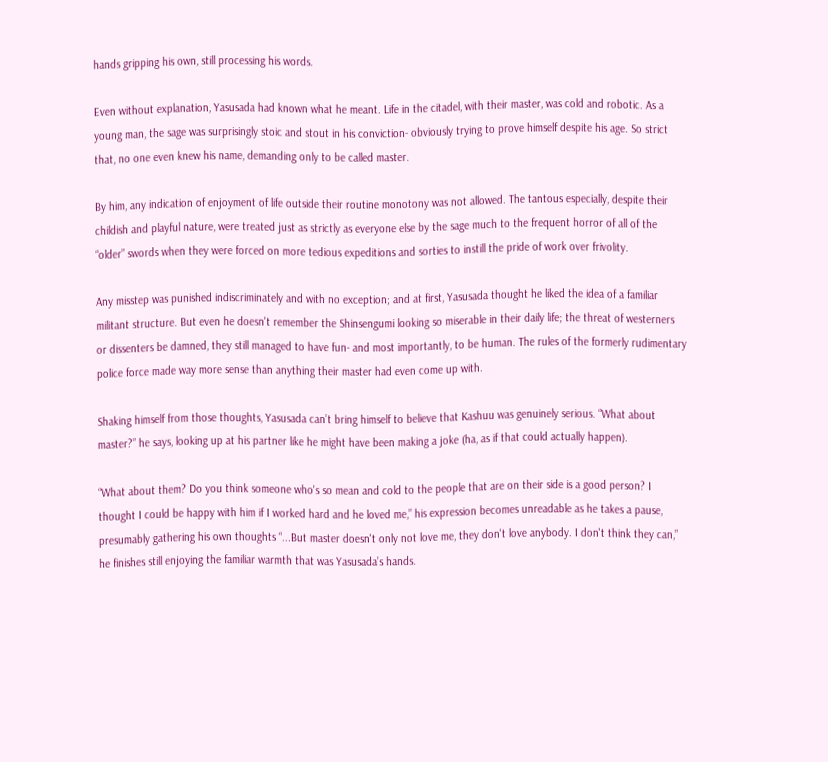hands gripping his own, still processing his words.

Even without explanation, Yasusada had known what he meant. Life in the citadel, with their master, was cold and robotic. As a young man, the sage was surprisingly stoic and stout in his conviction- obviously trying to prove himself despite his age. So strict that, no one even knew his name, demanding only to be called master.

By him, any indication of enjoyment of life outside their routine monotony was not allowed. The tantous especially, despite their childish and playful nature, were treated just as strictly as everyone else by the sage much to the frequent horror of all of the “older” swords when they were forced on more tedious expeditions and sorties to instill the pride of work over frivolity.

Any misstep was punished indiscriminately and with no exception; and at first, Yasusada thought he liked the idea of a familiar militant structure. But even he doesn't remember the Shinsengumi looking so miserable in their daily life; the threat of westerners or dissenters be damned, they still managed to have fun- and most importantly, to be human. The rules of the formerly rudimentary police force made way more sense than anything their master had even come up with.

Shaking himself from those thoughts, Yasusada can’t bring himself to believe that Kashuu was genuinely serious. “What about master?” he says, looking up at his partner like he might have been making a joke (ha, as if that could actually happen).

“What about them? Do you think someone who's so mean and cold to the people that are on their side is a good person? I thought I could be happy with him if I worked hard and he loved me,” his expression becomes unreadable as he takes a pause, presumably gathering his own thoughts “...But master doesn't only not love me, they don't love anybody. I don't think they can,” he finishes still enjoying the familiar warmth that was Yasusada’s hands.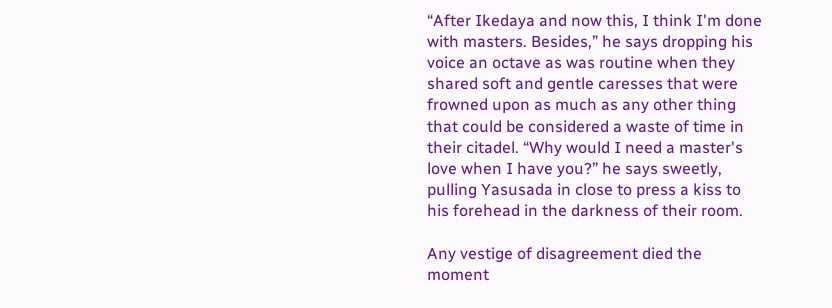“After Ikedaya and now this, I think I'm done with masters. Besides,” he says dropping his voice an octave as was routine when they shared soft and gentle caresses that were frowned upon as much as any other thing that could be considered a waste of time in their citadel. “Why would I need a master's love when I have you?” he says sweetly, pulling Yasusada in close to press a kiss to his forehead in the darkness of their room.

Any vestige of disagreement died the moment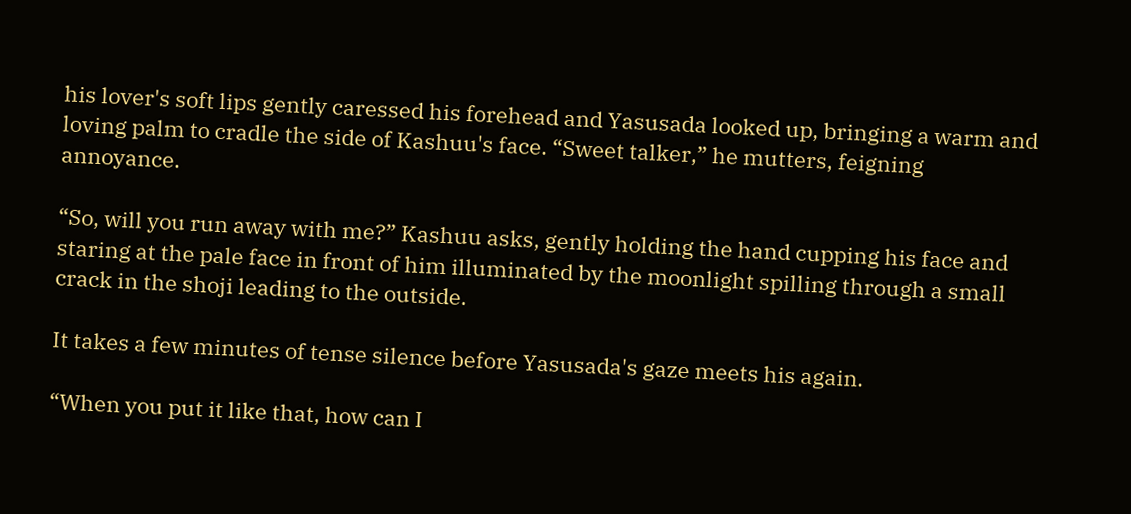his lover's soft lips gently caressed his forehead and Yasusada looked up, bringing a warm and loving palm to cradle the side of Kashuu's face. “Sweet talker,” he mutters, feigning annoyance.

“So, will you run away with me?” Kashuu asks, gently holding the hand cupping his face and staring at the pale face in front of him illuminated by the moonlight spilling through a small crack in the shoji leading to the outside.

It takes a few minutes of tense silence before Yasusada's gaze meets his again.

“When you put it like that, how can I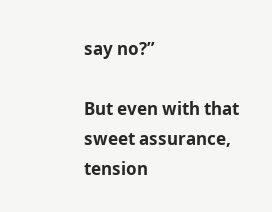say no?”

But even with that sweet assurance, tension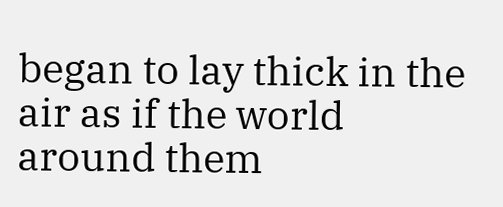began to lay thick in the air as if the world around them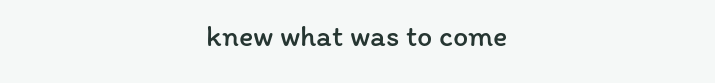knew what was to come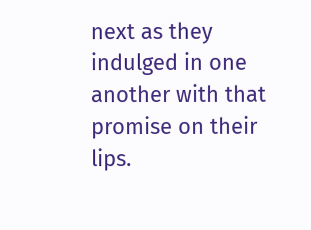next as they indulged in one another with that promise on their lips.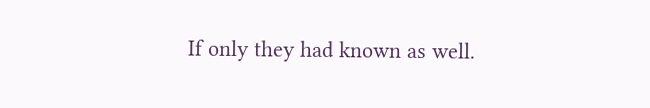If only they had known as well.